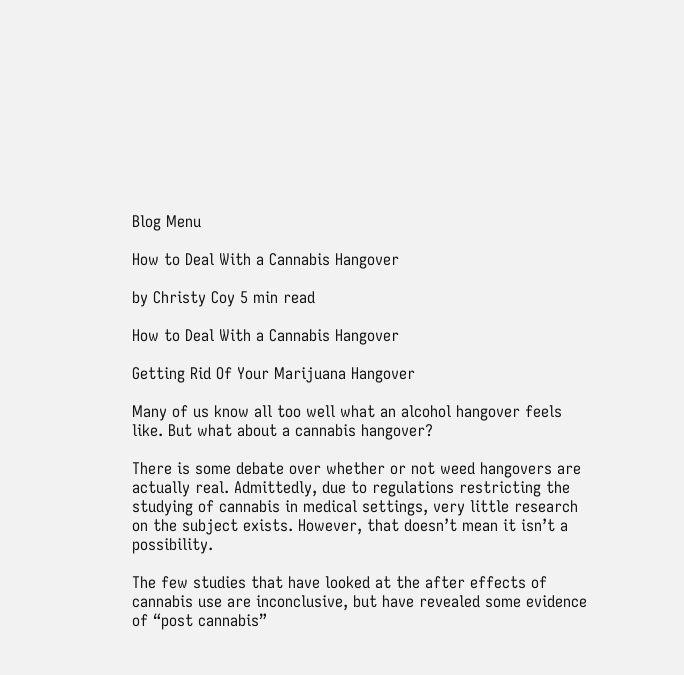Blog Menu

How to Deal With a Cannabis Hangover

by Christy Coy 5 min read

How to Deal With a Cannabis Hangover

Getting Rid Of Your Marijuana Hangover

Many of us know all too well what an alcohol hangover feels like. But what about a cannabis hangover?

There is some debate over whether or not weed hangovers are actually real. Admittedly, due to regulations restricting the studying of cannabis in medical settings, very little research on the subject exists. However, that doesn’t mean it isn’t a possibility.

The few studies that have looked at the after effects of cannabis use are inconclusive, but have revealed some evidence of “post cannabis”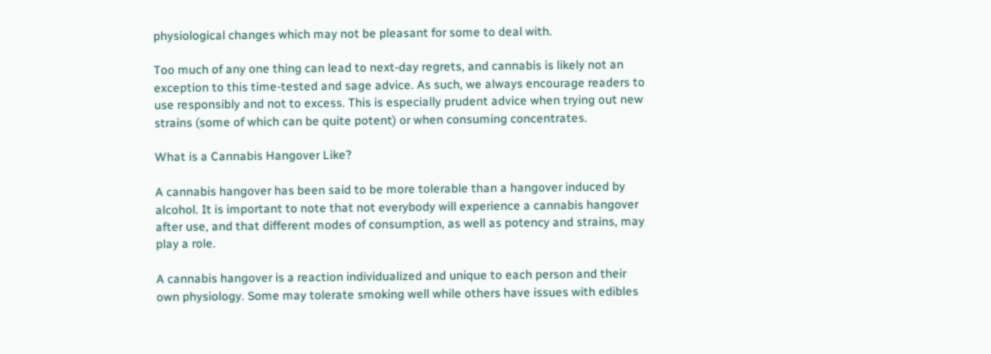physiological changes which may not be pleasant for some to deal with.

Too much of any one thing can lead to next-day regrets, and cannabis is likely not an exception to this time-tested and sage advice. As such, we always encourage readers to use responsibly and not to excess. This is especially prudent advice when trying out new strains (some of which can be quite potent) or when consuming concentrates.

What is a Cannabis Hangover Like?

A cannabis hangover has been said to be more tolerable than a hangover induced by alcohol. It is important to note that not everybody will experience a cannabis hangover after use, and that different modes of consumption, as well as potency and strains, may play a role.

A cannabis hangover is a reaction individualized and unique to each person and their own physiology. Some may tolerate smoking well while others have issues with edibles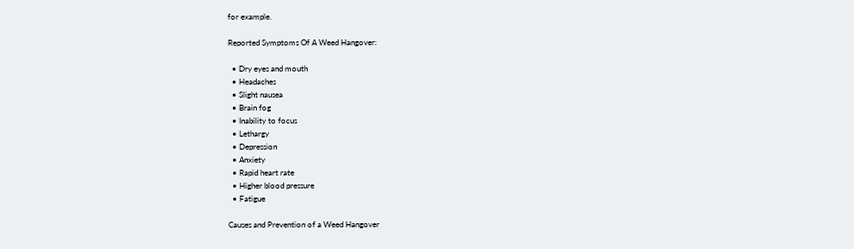for example.

Reported Symptoms Of A Weed Hangover:

  • Dry eyes and mouth
  • Headaches
  • Slight nausea
  • Brain fog
  • Inability to focus
  • Lethargy
  • Depression
  • Anxiety
  • Rapid heart rate
  • Higher blood pressure
  • Fatigue

Causes and Prevention of a Weed Hangover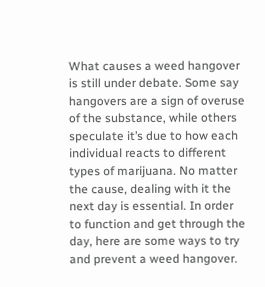What causes a weed hangover is still under debate. Some say hangovers are a sign of overuse of the substance, while others speculate it’s due to how each individual reacts to different types of marijuana. No matter the cause, dealing with it the next day is essential. In order to function and get through the day, here are some ways to try and prevent a weed hangover.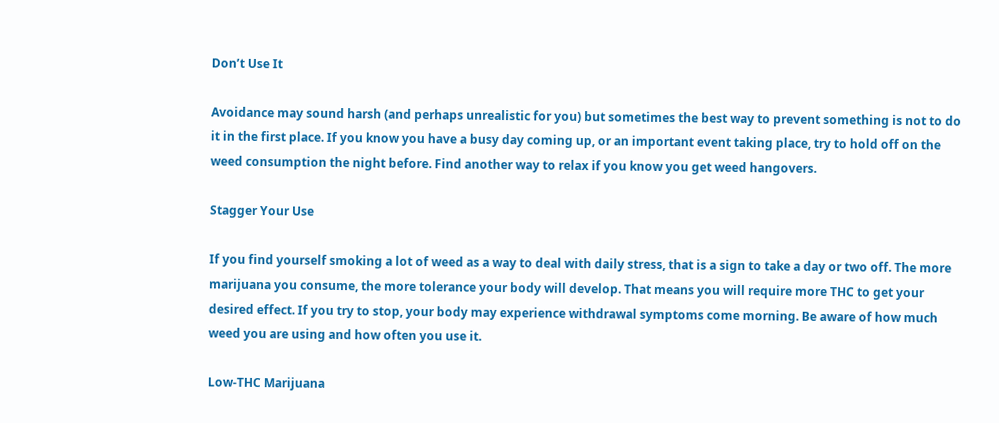Don’t Use It

Avoidance may sound harsh (and perhaps unrealistic for you) but sometimes the best way to prevent something is not to do it in the first place. If you know you have a busy day coming up, or an important event taking place, try to hold off on the weed consumption the night before. Find another way to relax if you know you get weed hangovers.

Stagger Your Use

If you find yourself smoking a lot of weed as a way to deal with daily stress, that is a sign to take a day or two off. The more marijuana you consume, the more tolerance your body will develop. That means you will require more THC to get your desired effect. If you try to stop, your body may experience withdrawal symptoms come morning. Be aware of how much weed you are using and how often you use it.

Low-THC Marijuana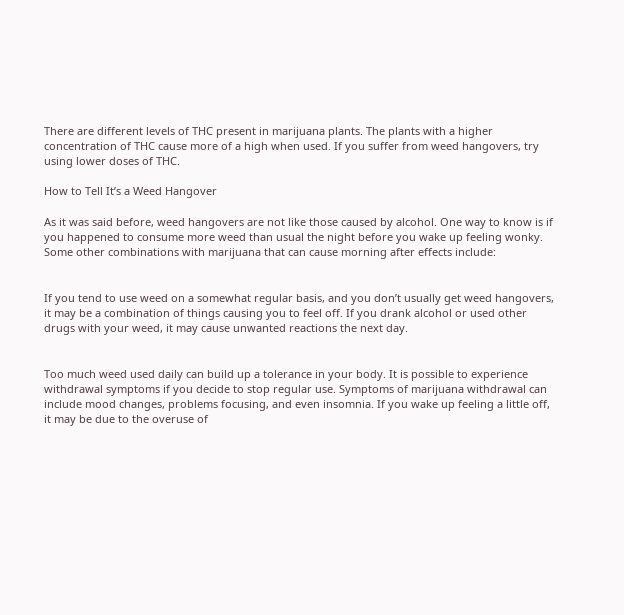There are different levels of THC present in marijuana plants. The plants with a higher concentration of THC cause more of a high when used. If you suffer from weed hangovers, try using lower doses of THC.

How to Tell It’s a Weed Hangover

As it was said before, weed hangovers are not like those caused by alcohol. One way to know is if you happened to consume more weed than usual the night before you wake up feeling wonky. Some other combinations with marijuana that can cause morning after effects include:


If you tend to use weed on a somewhat regular basis, and you don’t usually get weed hangovers, it may be a combination of things causing you to feel off. If you drank alcohol or used other drugs with your weed, it may cause unwanted reactions the next day.


Too much weed used daily can build up a tolerance in your body. It is possible to experience withdrawal symptoms if you decide to stop regular use. Symptoms of marijuana withdrawal can include mood changes, problems focusing, and even insomnia. If you wake up feeling a little off, it may be due to the overuse of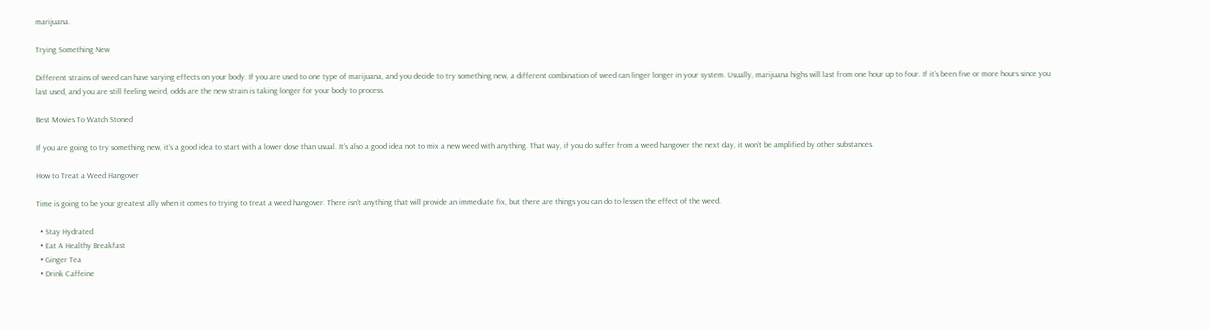marijuana.

Trying Something New

Different strains of weed can have varying effects on your body. If you are used to one type of marijuana, and you decide to try something new, a different combination of weed can linger longer in your system. Usually, marijuana highs will last from one hour up to four. If it’s been five or more hours since you last used, and you are still feeling weird, odds are the new strain is taking longer for your body to process.

Best Movies To Watch Stoned

If you are going to try something new, it’s a good idea to start with a lower dose than usual. It’s also a good idea not to mix a new weed with anything. That way, if you do suffer from a weed hangover the next day, it won’t be amplified by other substances.

How to Treat a Weed Hangover

Time is going to be your greatest ally when it comes to trying to treat a weed hangover. There isn’t anything that will provide an immediate fix, but there are things you can do to lessen the effect of the weed.

  • Stay Hydrated
  • Eat A Healthy Breakfast
  • Ginger Tea
  • Drink Caffeine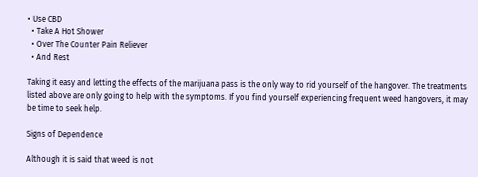• Use CBD
  • Take A Hot Shower
  • Over The Counter Pain Reliever
  • And Rest

Taking it easy and letting the effects of the marijuana pass is the only way to rid yourself of the hangover. The treatments listed above are only going to help with the symptoms. If you find yourself experiencing frequent weed hangovers, it may be time to seek help.

Signs of Dependence

Although it is said that weed is not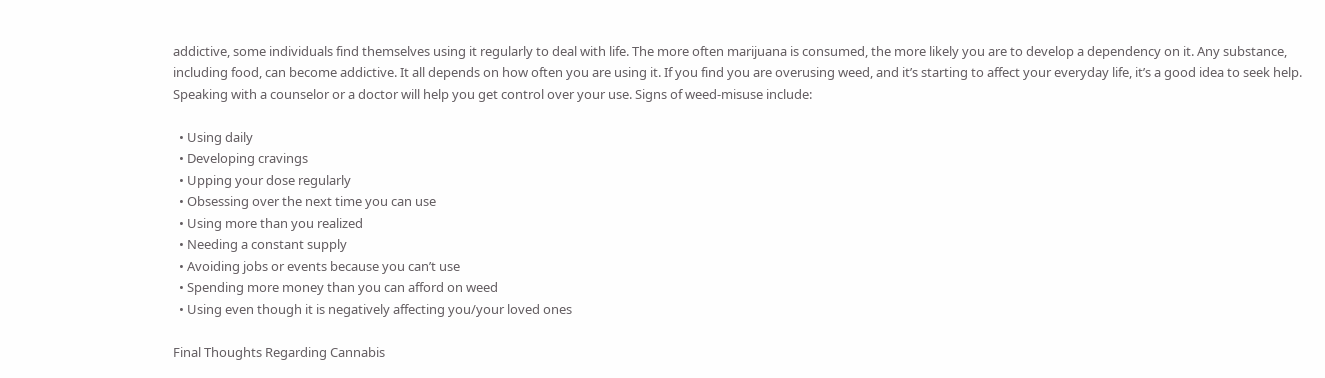addictive, some individuals find themselves using it regularly to deal with life. The more often marijuana is consumed, the more likely you are to develop a dependency on it. Any substance, including food, can become addictive. It all depends on how often you are using it. If you find you are overusing weed, and it’s starting to affect your everyday life, it’s a good idea to seek help. Speaking with a counselor or a doctor will help you get control over your use. Signs of weed-misuse include:

  • Using daily
  • Developing cravings
  • Upping your dose regularly
  • Obsessing over the next time you can use
  • Using more than you realized
  • Needing a constant supply
  • Avoiding jobs or events because you can’t use
  • Spending more money than you can afford on weed
  • Using even though it is negatively affecting you/your loved ones

Final Thoughts Regarding Cannabis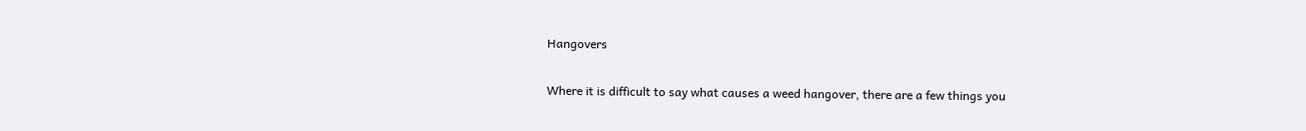Hangovers

Where it is difficult to say what causes a weed hangover, there are a few things you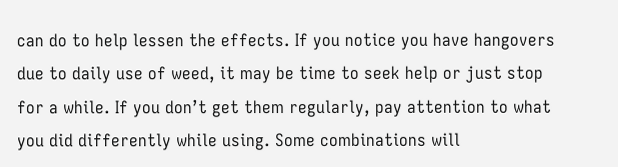can do to help lessen the effects. If you notice you have hangovers due to daily use of weed, it may be time to seek help or just stop for a while. If you don’t get them regularly, pay attention to what you did differently while using. Some combinations will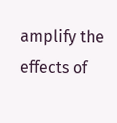amplify the effects of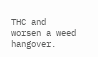THC and worsen a weed hangover.